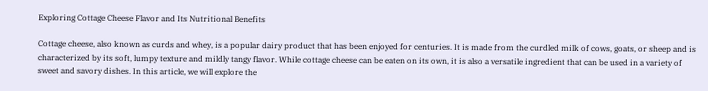Exploring Cottage Cheese Flavor and Its Nutritional Benefits

Cottage cheese, also known as curds and whey, is a popular dairy product that has been enjoyed for centuries. It is made from the curdled milk of cows, goats, or sheep and is characterized by its soft, lumpy texture and mildly tangy flavor. While cottage cheese can be eaten on its own, it is also a versatile ingredient that can be used in a variety of sweet and savory dishes. In this article, we will explore the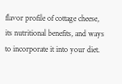flavor profile of cottage cheese, its nutritional benefits, and ways to incorporate it into your diet.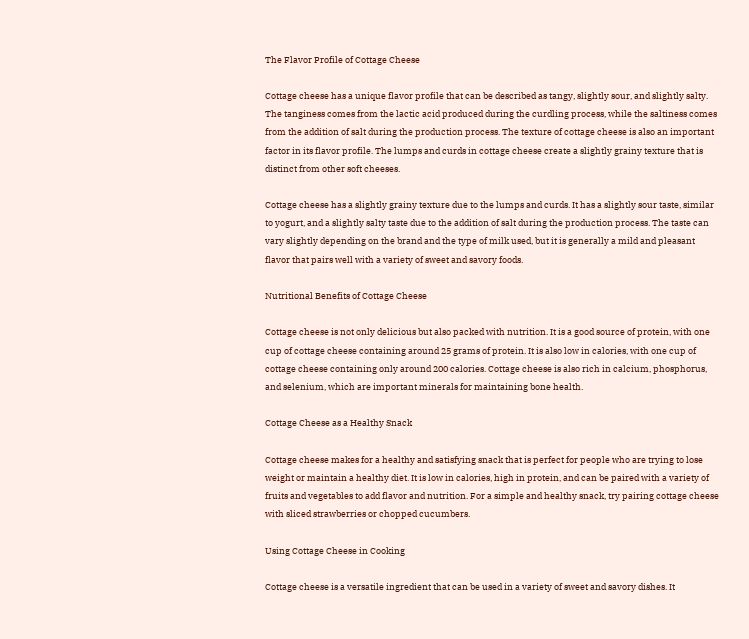The Flavor Profile of Cottage Cheese

Cottage cheese has a unique flavor profile that can be described as tangy, slightly sour, and slightly salty. The tanginess comes from the lactic acid produced during the curdling process, while the saltiness comes from the addition of salt during the production process. The texture of cottage cheese is also an important factor in its flavor profile. The lumps and curds in cottage cheese create a slightly grainy texture that is distinct from other soft cheeses.

Cottage cheese has a slightly grainy texture due to the lumps and curds. It has a slightly sour taste, similar to yogurt, and a slightly salty taste due to the addition of salt during the production process. The taste can vary slightly depending on the brand and the type of milk used, but it is generally a mild and pleasant flavor that pairs well with a variety of sweet and savory foods.

Nutritional Benefits of Cottage Cheese

Cottage cheese is not only delicious but also packed with nutrition. It is a good source of protein, with one cup of cottage cheese containing around 25 grams of protein. It is also low in calories, with one cup of cottage cheese containing only around 200 calories. Cottage cheese is also rich in calcium, phosphorus, and selenium, which are important minerals for maintaining bone health.

Cottage Cheese as a Healthy Snack

Cottage cheese makes for a healthy and satisfying snack that is perfect for people who are trying to lose weight or maintain a healthy diet. It is low in calories, high in protein, and can be paired with a variety of fruits and vegetables to add flavor and nutrition. For a simple and healthy snack, try pairing cottage cheese with sliced strawberries or chopped cucumbers.

Using Cottage Cheese in Cooking

Cottage cheese is a versatile ingredient that can be used in a variety of sweet and savory dishes. It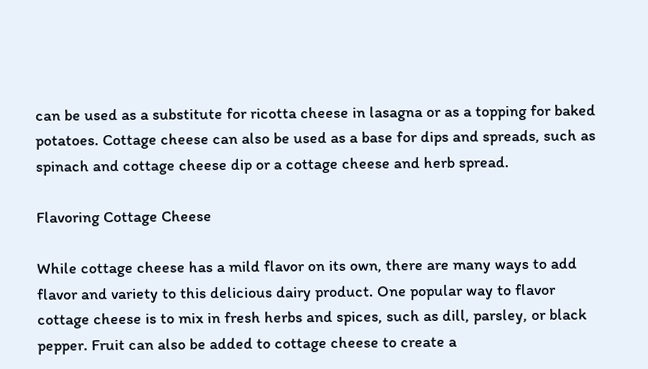can be used as a substitute for ricotta cheese in lasagna or as a topping for baked potatoes. Cottage cheese can also be used as a base for dips and spreads, such as spinach and cottage cheese dip or a cottage cheese and herb spread.

Flavoring Cottage Cheese

While cottage cheese has a mild flavor on its own, there are many ways to add flavor and variety to this delicious dairy product. One popular way to flavor cottage cheese is to mix in fresh herbs and spices, such as dill, parsley, or black pepper. Fruit can also be added to cottage cheese to create a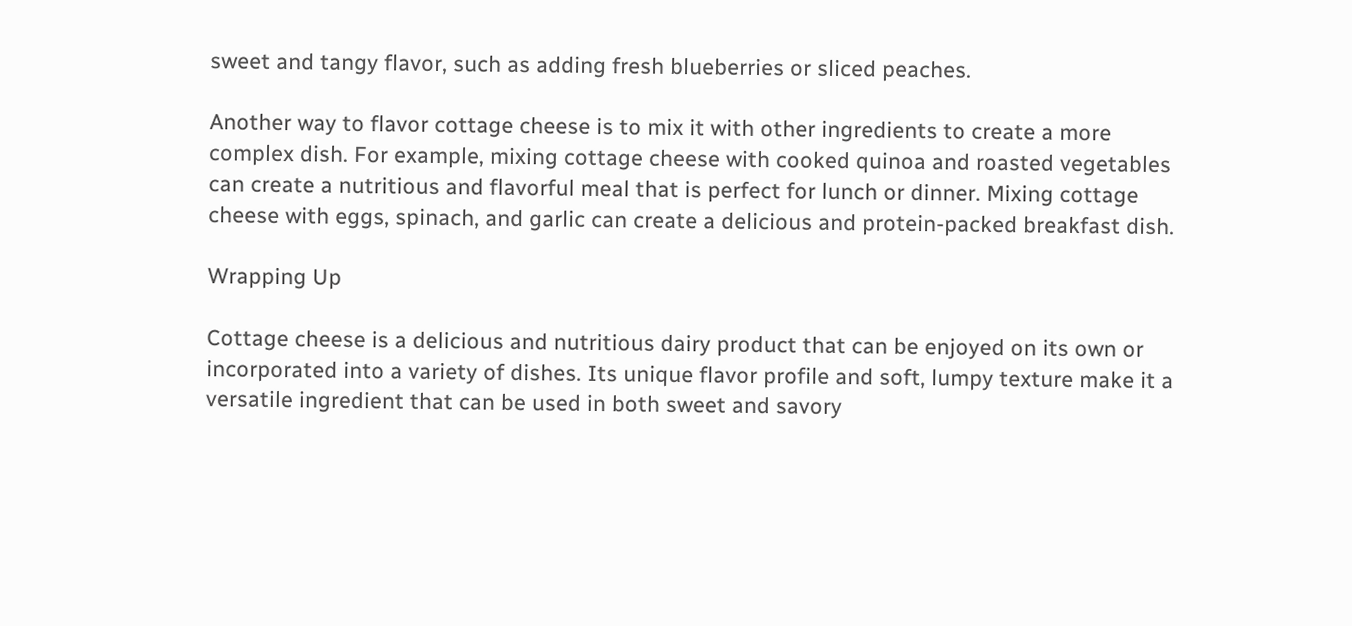sweet and tangy flavor, such as adding fresh blueberries or sliced peaches.

Another way to flavor cottage cheese is to mix it with other ingredients to create a more complex dish. For example, mixing cottage cheese with cooked quinoa and roasted vegetables can create a nutritious and flavorful meal that is perfect for lunch or dinner. Mixing cottage cheese with eggs, spinach, and garlic can create a delicious and protein-packed breakfast dish.

Wrapping Up

Cottage cheese is a delicious and nutritious dairy product that can be enjoyed on its own or incorporated into a variety of dishes. Its unique flavor profile and soft, lumpy texture make it a versatile ingredient that can be used in both sweet and savory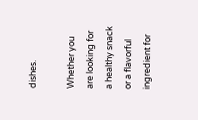dishes.

Whether you are looking for a healthy snack or a flavorful ingredient for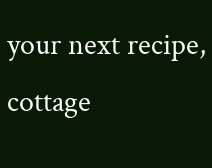your next recipe, cottage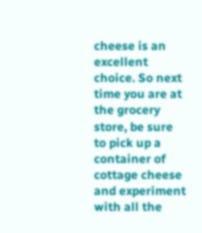cheese is an excellent choice. So next time you are at the grocery store, be sure to pick up a container of cottage cheese and experiment with all the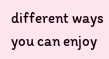different ways you can enjoy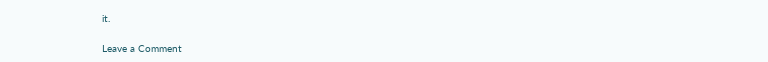it.

Leave a Comment